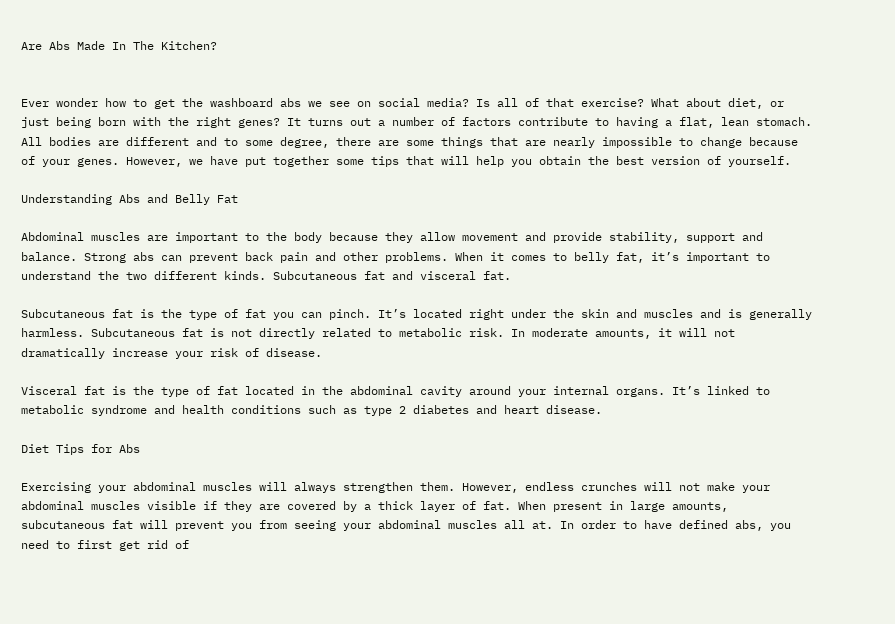Are Abs Made In The Kitchen?


Ever wonder how to get the washboard abs we see on social media? Is all of that exercise? What about diet, or just being born with the right genes? It turns out a number of factors contribute to having a flat, lean stomach. All bodies are different and to some degree, there are some things that are nearly impossible to change because of your genes. However, we have put together some tips that will help you obtain the best version of yourself.

Understanding Abs and Belly Fat

Abdominal muscles are important to the body because they allow movement and provide stability, support and balance. Strong abs can prevent back pain and other problems. When it comes to belly fat, it’s important to understand the two different kinds. Subcutaneous fat and visceral fat.

Subcutaneous fat is the type of fat you can pinch. It’s located right under the skin and muscles and is generally harmless. Subcutaneous fat is not directly related to metabolic risk. In moderate amounts, it will not dramatically increase your risk of disease.

Visceral fat is the type of fat located in the abdominal cavity around your internal organs. It’s linked to metabolic syndrome and health conditions such as type 2 diabetes and heart disease.

Diet Tips for Abs

Exercising your abdominal muscles will always strengthen them. However, endless crunches will not make your abdominal muscles visible if they are covered by a thick layer of fat. When present in large amounts, subcutaneous fat will prevent you from seeing your abdominal muscles all at. In order to have defined abs, you need to first get rid of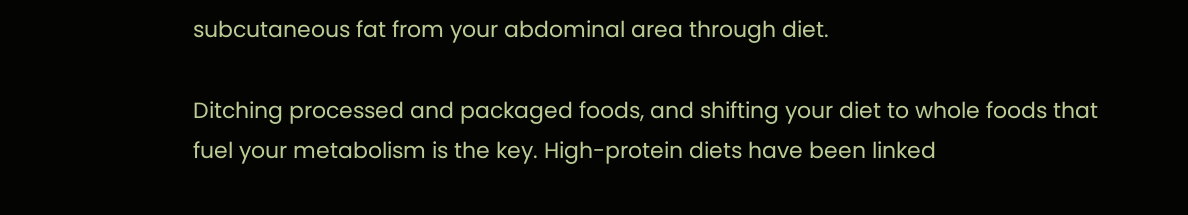subcutaneous fat from your abdominal area through diet.

Ditching processed and packaged foods, and shifting your diet to whole foods that fuel your metabolism is the key. High-protein diets have been linked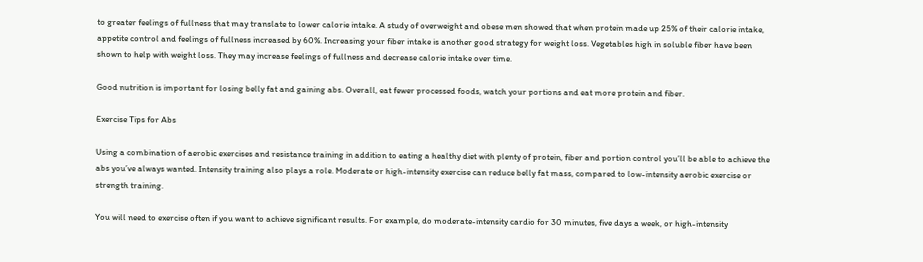to greater feelings of fullness that may translate to lower calorie intake. A study of overweight and obese men showed that when protein made up 25% of their calorie intake, appetite control and feelings of fullness increased by 60%. Increasing your fiber intake is another good strategy for weight loss. Vegetables high in soluble fiber have been shown to help with weight loss. They may increase feelings of fullness and decrease calorie intake over time.

Good nutrition is important for losing belly fat and gaining abs. Overall, eat fewer processed foods, watch your portions and eat more protein and fiber.

Exercise Tips for Abs

Using a combination of aerobic exercises and resistance training in addition to eating a healthy diet with plenty of protein, fiber and portion control you’ll be able to achieve the abs you’ve always wanted. Intensity training also plays a role. Moderate or high-intensity exercise can reduce belly fat mass, compared to low-intensity aerobic exercise or strength training.

You will need to exercise often if you want to achieve significant results. For example, do moderate-intensity cardio for 30 minutes, five days a week, or high-intensity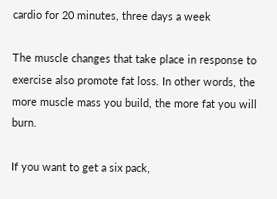cardio for 20 minutes, three days a week

The muscle changes that take place in response to exercise also promote fat loss. In other words, the more muscle mass you build, the more fat you will burn.

If you want to get a six pack,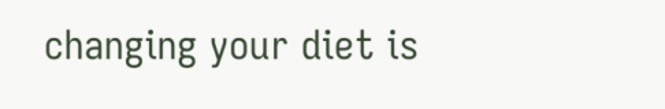changing your diet is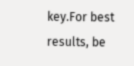key.For best results, be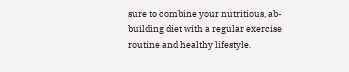sure to combine your nutritious, ab-building diet with a regular exercise routine and healthy lifestyle.